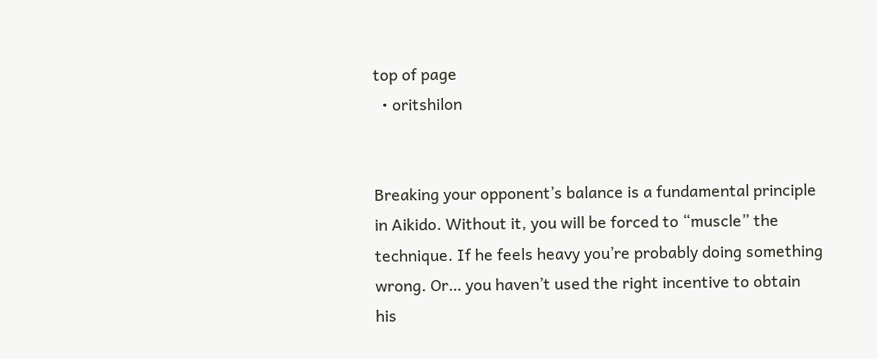top of page
  • oritshilon


Breaking your opponent’s balance is a fundamental principle in Aikido. Without it, you will be forced to “muscle” the technique. If he feels heavy you’re probably doing something wrong. Or… you haven’t used the right incentive to obtain his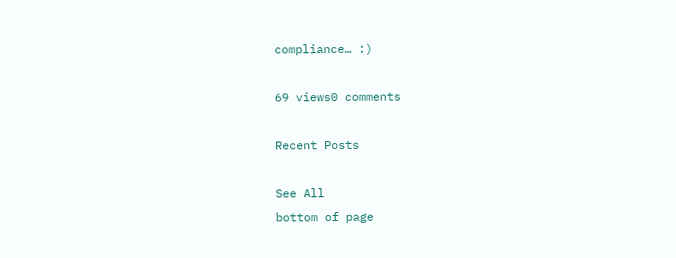compliance… :)

69 views0 comments

Recent Posts

See All
bottom of page